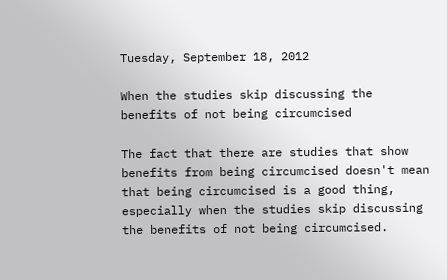Tuesday, September 18, 2012

When the studies skip discussing the benefits of not being circumcised

The fact that there are studies that show benefits from being circumcised doesn't mean that being circumcised is a good thing, especially when the studies skip discussing the benefits of not being circumcised.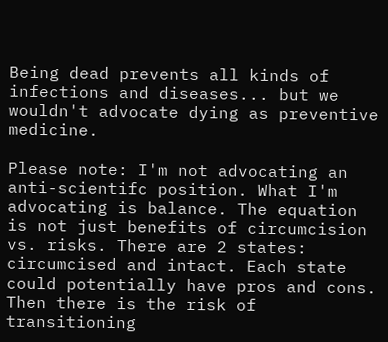Being dead prevents all kinds of infections and diseases... but we wouldn't advocate dying as preventive medicine.

Please note: I'm not advocating an anti-scientifc position. What I'm advocating is balance. The equation is not just benefits of circumcision vs. risks. There are 2 states: circumcised and intact. Each state could potentially have pros and cons. Then there is the risk of transitioning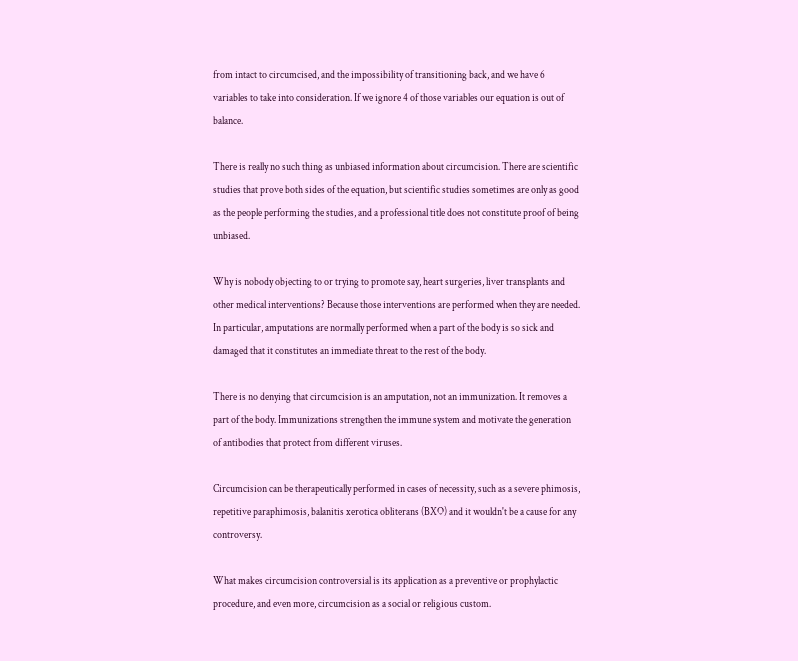from intact to circumcised, and the impossibility of transitioning back, and we have 6 variables to take into consideration. If we ignore 4 of those variables our equation is out of balance.

There is really no such thing as unbiased information about circumcision. There are scientific studies that prove both sides of the equation, but scientific studies sometimes are only as good as the people performing the studies, and a professional title does not constitute proof of being unbiased.

Why is nobody objecting to or trying to promote say, heart surgeries, liver transplants and other medical interventions? Because those interventions are performed when they are needed. In particular, amputations are normally performed when a part of the body is so sick and damaged that it constitutes an immediate threat to the rest of the body.

There is no denying that circumcision is an amputation, not an immunization. It removes a part of the body. Immunizations strengthen the immune system and motivate the generation of antibodies that protect from different viruses.

Circumcision can be therapeutically performed in cases of necessity, such as a severe phimosis, repetitive paraphimosis, balanitis xerotica obliterans (BXO) and it wouldn't be a cause for any controversy.

What makes circumcision controversial is its application as a preventive or prophylactic procedure, and even more, circumcision as a social or religious custom.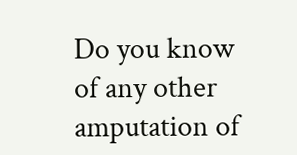Do you know of any other amputation of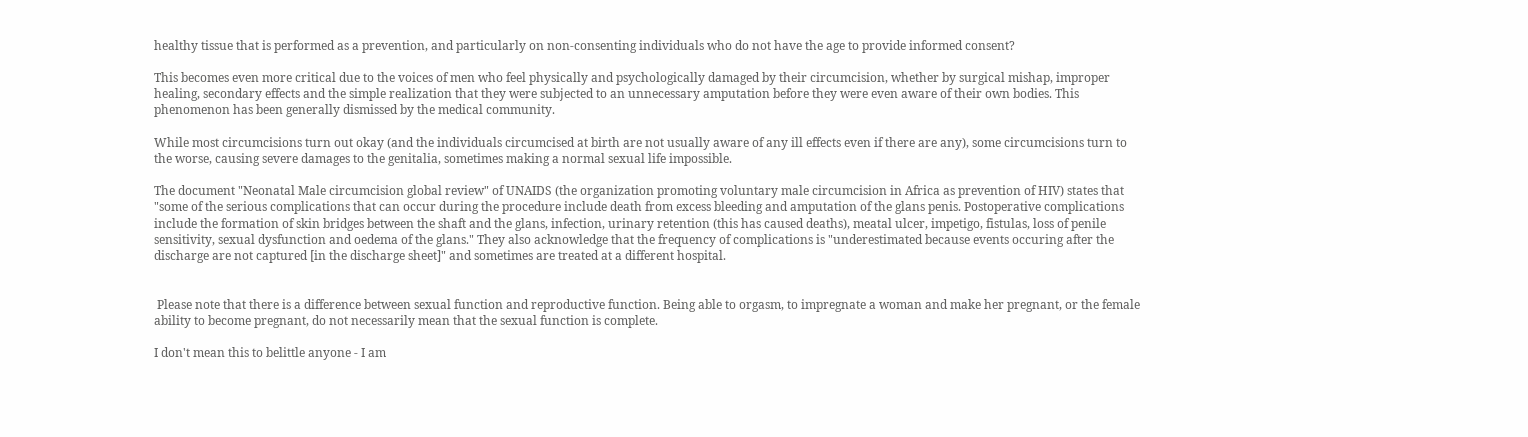healthy tissue that is performed as a prevention, and particularly on non-consenting individuals who do not have the age to provide informed consent?

This becomes even more critical due to the voices of men who feel physically and psychologically damaged by their circumcision, whether by surgical mishap, improper healing, secondary effects and the simple realization that they were subjected to an unnecessary amputation before they were even aware of their own bodies. This phenomenon has been generally dismissed by the medical community.

While most circumcisions turn out okay (and the individuals circumcised at birth are not usually aware of any ill effects even if there are any), some circumcisions turn to the worse, causing severe damages to the genitalia, sometimes making a normal sexual life impossible.

The document "Neonatal Male circumcision global review" of UNAIDS (the organization promoting voluntary male circumcision in Africa as prevention of HIV) states that "some of the serious complications that can occur during the procedure include death from excess bleeding and amputation of the glans penis. Postoperative complications include the formation of skin bridges between the shaft and the glans, infection, urinary retention (this has caused deaths), meatal ulcer, impetigo, fistulas, loss of penile sensitivity, sexual dysfunction and oedema of the glans." They also acknowledge that the frequency of complications is "underestimated because events occuring after the discharge are not captured [in the discharge sheet]" and sometimes are treated at a different hospital.


 Please note that there is a difference between sexual function and reproductive function. Being able to orgasm, to impregnate a woman and make her pregnant, or the female ability to become pregnant, do not necessarily mean that the sexual function is complete.

I don't mean this to belittle anyone - I am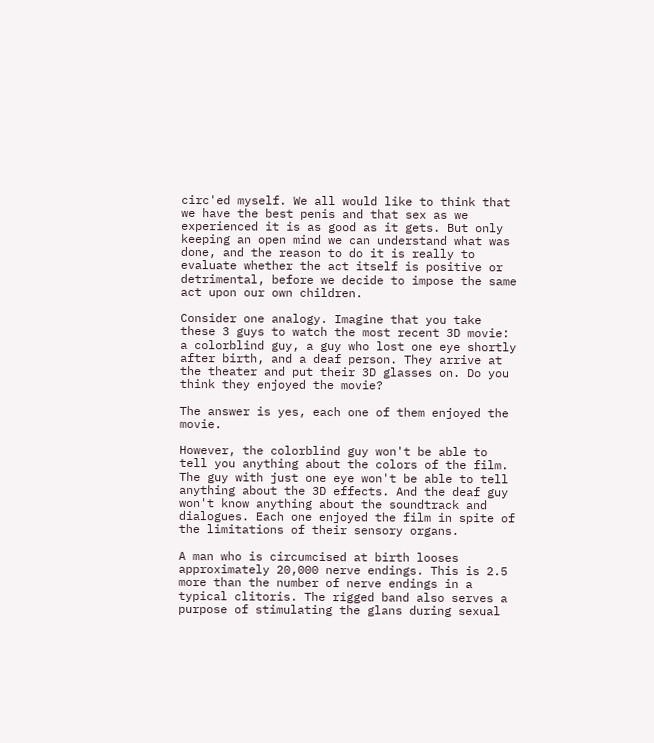circ'ed myself. We all would like to think that we have the best penis and that sex as we experienced it is as good as it gets. But only keeping an open mind we can understand what was done, and the reason to do it is really to evaluate whether the act itself is positive or detrimental, before we decide to impose the same act upon our own children.

Consider one analogy. Imagine that you take these 3 guys to watch the most recent 3D movie: a colorblind guy, a guy who lost one eye shortly after birth, and a deaf person. They arrive at the theater and put their 3D glasses on. Do you think they enjoyed the movie?

The answer is yes, each one of them enjoyed the movie.

However, the colorblind guy won't be able to tell you anything about the colors of the film. The guy with just one eye won't be able to tell anything about the 3D effects. And the deaf guy won't know anything about the soundtrack and dialogues. Each one enjoyed the film in spite of the limitations of their sensory organs.

A man who is circumcised at birth looses approximately 20,000 nerve endings. This is 2.5 more than the number of nerve endings in a typical clitoris. The rigged band also serves a purpose of stimulating the glans during sexual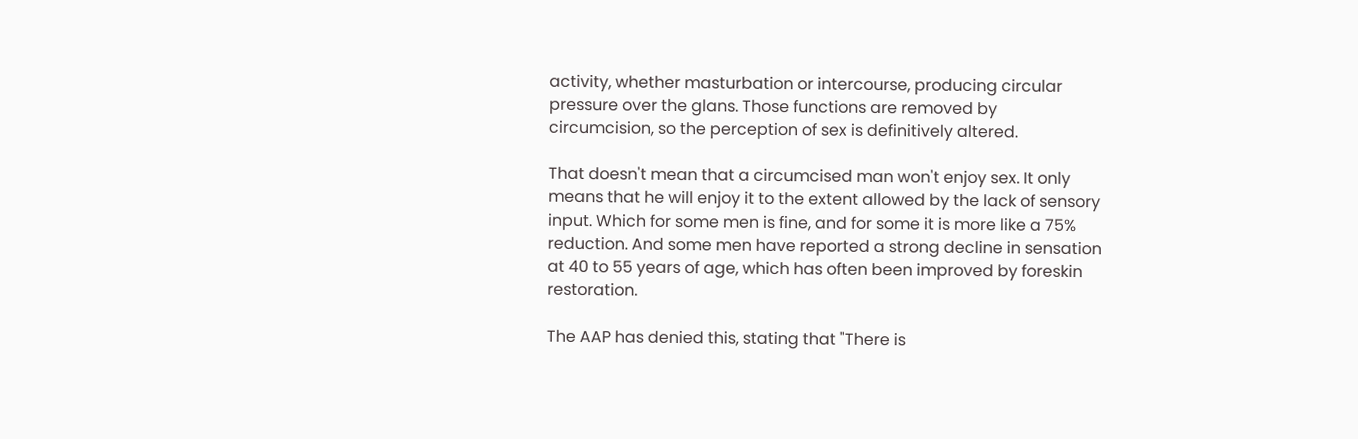activity, whether masturbation or intercourse, producing circular pressure over the glans. Those functions are removed by circumcision, so the perception of sex is definitively altered.

That doesn't mean that a circumcised man won't enjoy sex. It only means that he will enjoy it to the extent allowed by the lack of sensory input. Which for some men is fine, and for some it is more like a 75% reduction. And some men have reported a strong decline in sensation at 40 to 55 years of age, which has often been improved by foreskin restoration.

The AAP has denied this, stating that "There is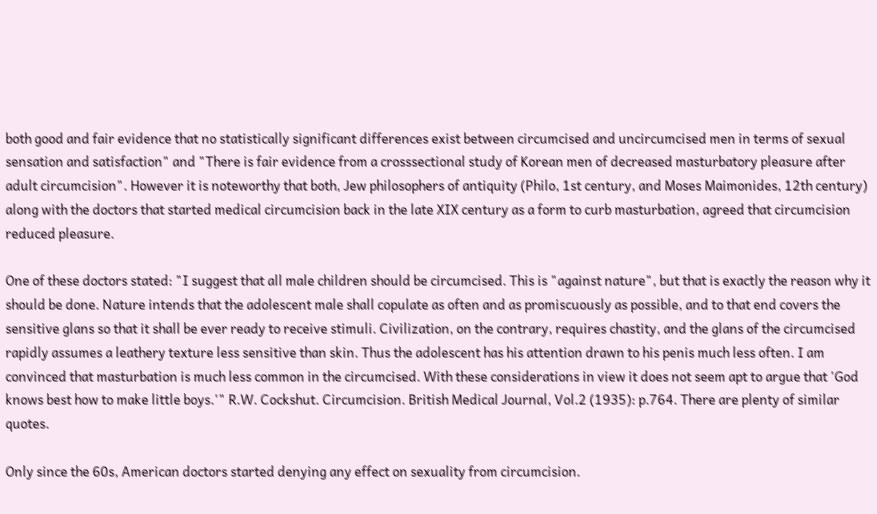both good and fair evidence that no statistically significant differences exist between circumcised and uncircumcised men in terms of sexual
sensation and satisfaction" and "There is fair evidence from a crosssectional study of Korean men of decreased masturbatory pleasure after adult circumcision". However it is noteworthy that both, Jew philosophers of antiquity (Philo, 1st century, and Moses Maimonides, 12th century) along with the doctors that started medical circumcision back in the late XIX century as a form to curb masturbation, agreed that circumcision reduced pleasure.

One of these doctors stated: "I suggest that all male children should be circumcised. This is "against nature", but that is exactly the reason why it should be done. Nature intends that the adolescent male shall copulate as often and as promiscuously as possible, and to that end covers the sensitive glans so that it shall be ever ready to receive stimuli. Civilization, on the contrary, requires chastity, and the glans of the circumcised rapidly assumes a leathery texture less sensitive than skin. Thus the adolescent has his attention drawn to his penis much less often. I am convinced that masturbation is much less common in the circumcised. With these considerations in view it does not seem apt to argue that 'God knows best how to make little boys.'" R.W. Cockshut. Circumcision. British Medical Journal, Vol.2 (1935): p.764. There are plenty of similar quotes.

Only since the 60s, American doctors started denying any effect on sexuality from circumcision.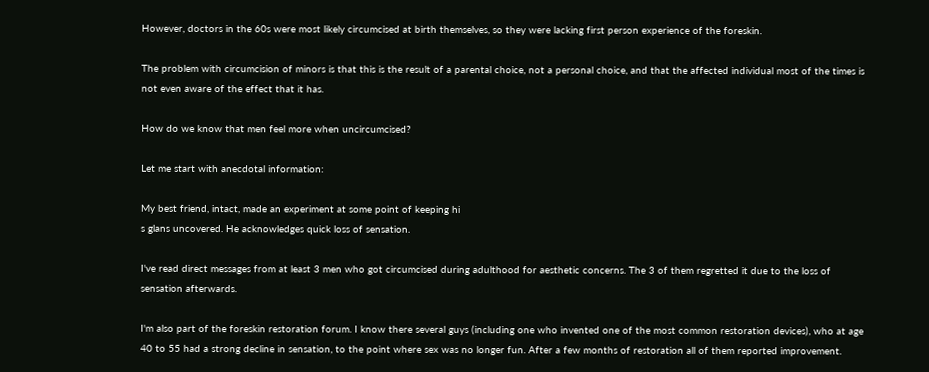However, doctors in the 60s were most likely circumcised at birth themselves, so they were lacking first person experience of the foreskin.

The problem with circumcision of minors is that this is the result of a parental choice, not a personal choice, and that the affected individual most of the times is not even aware of the effect that it has.

How do we know that men feel more when uncircumcised?

Let me start with anecdotal information:

My best friend, intact, made an experiment at some point of keeping hi
s glans uncovered. He acknowledges quick loss of sensation.

I've read direct messages from at least 3 men who got circumcised during adulthood for aesthetic concerns. The 3 of them regretted it due to the loss of sensation afterwards.

I'm also part of the foreskin restoration forum. I know there several guys (including one who invented one of the most common restoration devices), who at age 40 to 55 had a strong decline in sensation, to the point where sex was no longer fun. After a few months of restoration all of them reported improvement.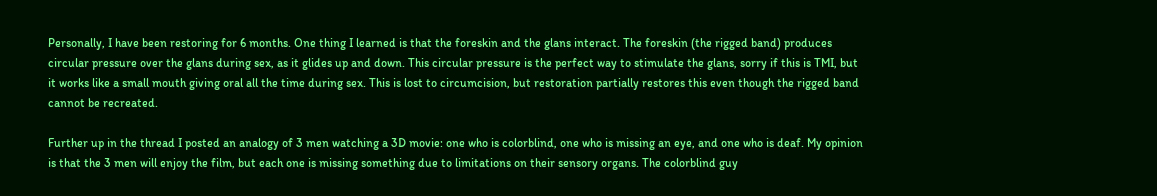Personally, I have been restoring for 6 months. One thing I learned is that the foreskin and the glans interact. The foreskin (the rigged band) produces circular pressure over the glans during sex, as it glides up and down. This circular pressure is the perfect way to stimulate the glans, sorry if this is TMI, but it works like a small mouth giving oral all the time during sex. This is lost to circumcision, but restoration partially restores this even though the rigged band cannot be recreated.

Further up in the thread I posted an analogy of 3 men watching a 3D movie: one who is colorblind, one who is missing an eye, and one who is deaf. My opinion is that the 3 men will enjoy the film, but each one is missing something due to limitations on their sensory organs. The colorblind guy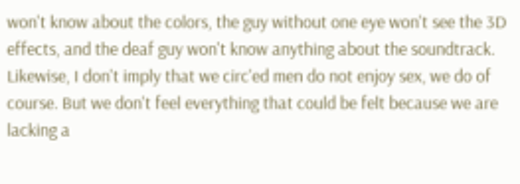won't know about the colors, the guy without one eye won't see the 3D effects, and the deaf guy won't know anything about the soundtrack. Likewise, I don't imply that we circ'ed men do not enjoy sex, we do of course. But we don't feel everything that could be felt because we are lacking a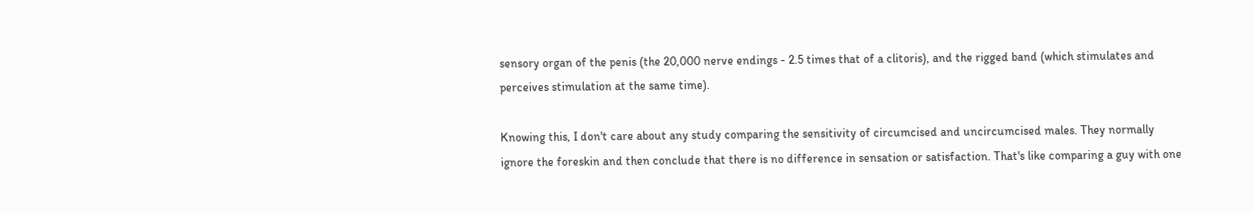sensory organ of the penis (the 20,000 nerve endings - 2.5 times that of a clitoris), and the rigged band (which stimulates and perceives stimulation at the same time).

Knowing this, I don't care about any study comparing the sensitivity of circumcised and uncircumcised males. They normally ignore the foreskin and then conclude that there is no difference in sensation or satisfaction. That's like comparing a guy with one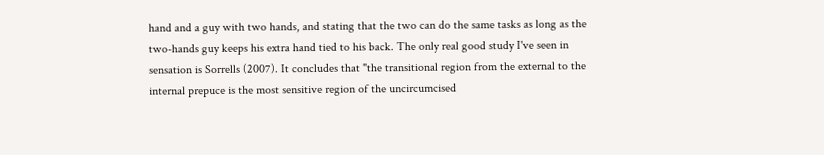hand and a guy with two hands, and stating that the two can do the same tasks as long as the two-hands guy keeps his extra hand tied to his back. The only real good study I've seen in sensation is Sorrells (2007). It concludes that "the transitional region from the external to the internal prepuce is the most sensitive region of the uncircumcised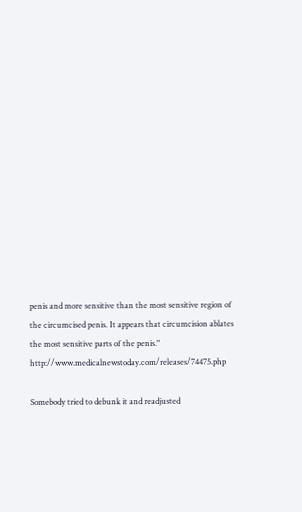penis and more sensitive than the most sensitive region of the circumcised penis. It appears that circumcision ablates the most sensitive parts of the penis." http://www.medicalnewstoday.com/releases/74475.php

Somebody tried to debunk it and readjusted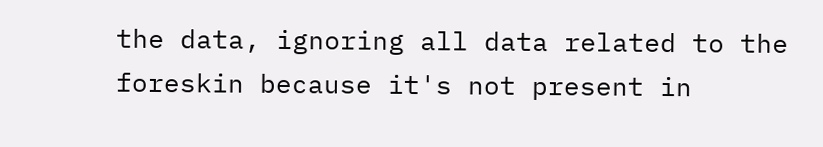the data, ignoring all data related to the foreskin because it's not present in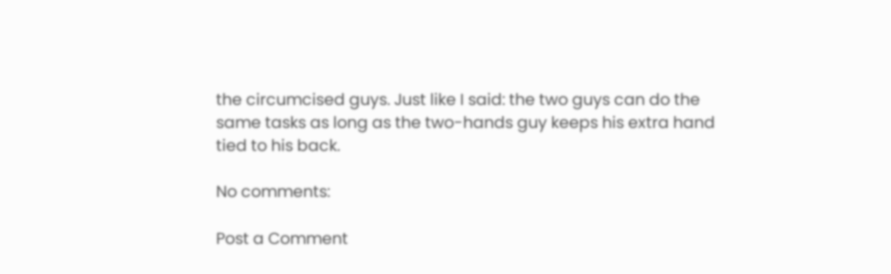the circumcised guys. Just like I said: the two guys can do the same tasks as long as the two-hands guy keeps his extra hand tied to his back.

No comments:

Post a Comment